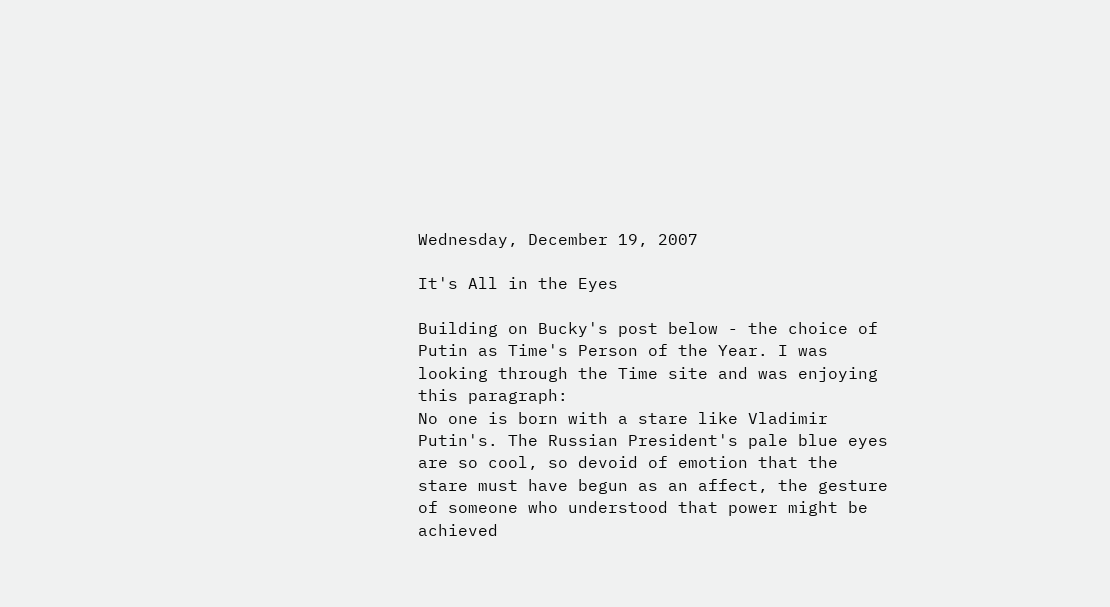Wednesday, December 19, 2007

It's All in the Eyes

Building on Bucky's post below - the choice of Putin as Time's Person of the Year. I was looking through the Time site and was enjoying this paragraph:
No one is born with a stare like Vladimir Putin's. The Russian President's pale blue eyes are so cool, so devoid of emotion that the stare must have begun as an affect, the gesture of someone who understood that power might be achieved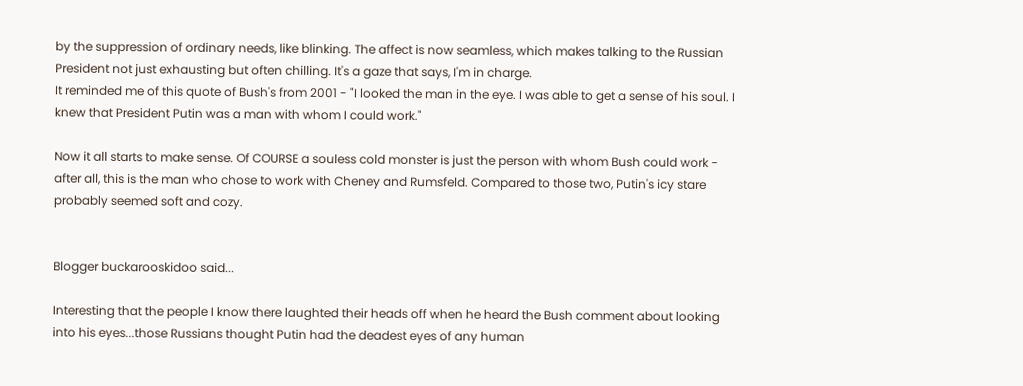by the suppression of ordinary needs, like blinking. The affect is now seamless, which makes talking to the Russian President not just exhausting but often chilling. It's a gaze that says, I'm in charge.
It reminded me of this quote of Bush's from 2001 - "I looked the man in the eye. I was able to get a sense of his soul. I knew that President Putin was a man with whom I could work."

Now it all starts to make sense. Of COURSE a souless cold monster is just the person with whom Bush could work - after all, this is the man who chose to work with Cheney and Rumsfeld. Compared to those two, Putin's icy stare probably seemed soft and cozy.


Blogger buckarooskidoo said...

Interesting that the people I know there laughted their heads off when he heard the Bush comment about looking into his eyes...those Russians thought Putin had the deadest eyes of any human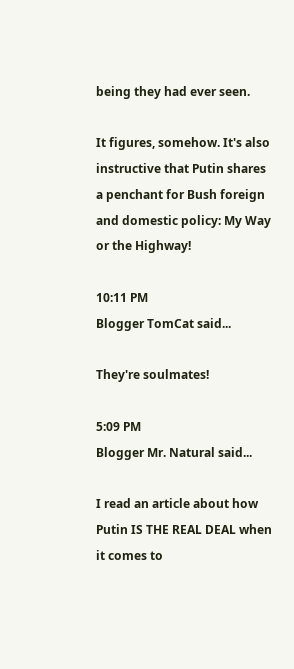being they had ever seen.

It figures, somehow. It's also instructive that Putin shares a penchant for Bush foreign and domestic policy: My Way or the Highway!

10:11 PM
Blogger TomCat said...

They're soulmates!

5:09 PM
Blogger Mr. Natural said...

I read an article about how Putin IS THE REAL DEAL when it comes to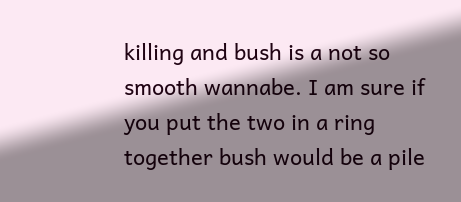killing and bush is a not so smooth wannabe. I am sure if you put the two in a ring together bush would be a pile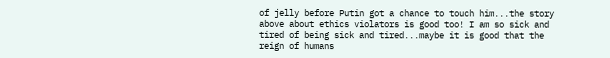of jelly before Putin got a chance to touch him...the story above about ethics violators is good too! I am so sick and tired of being sick and tired...maybe it is good that the reign of humans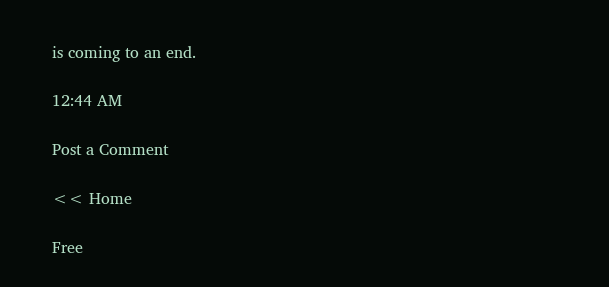is coming to an end.

12:44 AM

Post a Comment

<< Home

Free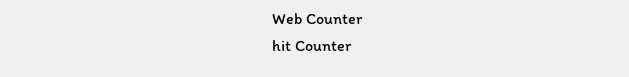Web Counter
hit Counter